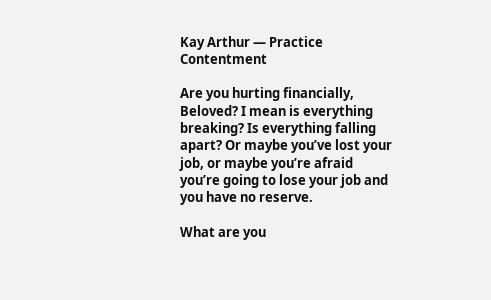Kay Arthur — Practice Contentment

Are you hurting financially, Beloved? I mean is everything breaking? Is everything falling apart? Or maybe you’ve lost your job, or maybe you’re afraid you’re going to lose your job and you have no reserve.

What are you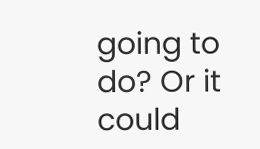going to do? Or it could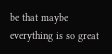be that maybe everything is so great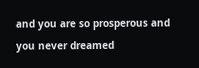and you are so prosperous and you never dreamed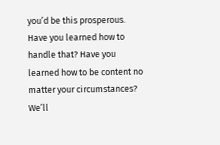you’d be this prosperous. Have you learned how to handle that? Have you learned how to be content no matter your circumstances? We’ll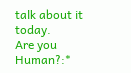talk about it today.
Are you Human?:*